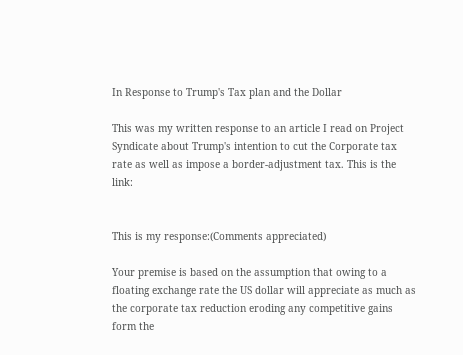In Response to Trump's Tax plan and the Dollar

This was my written response to an article I read on Project Syndicate about Trump's intention to cut the Corporate tax rate as well as impose a border-adjustment tax. This is the link:


This is my response:(Comments appreciated)

Your premise is based on the assumption that owing to a floating exchange rate the US dollar will appreciate as much as the corporate tax reduction eroding any competitive gains form the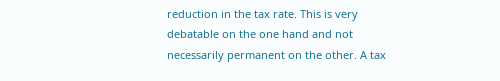reduction in the tax rate. This is very debatable on the one hand and not necessarily permanent on the other. A tax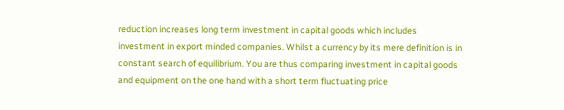reduction increases long term investment in capital goods which includes investment in export minded companies. Whilst a currency by its mere definition is in constant search of equilibrium. You are thus comparing investment in capital goods and equipment on the one hand with a short term fluctuating price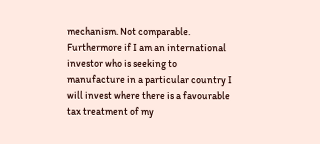mechanism. Not comparable. Furthermore if I am an international investor who is seeking to manufacture in a particular country I will invest where there is a favourable tax treatment of my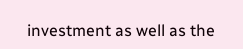investment as well as the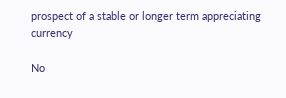prospect of a stable or longer term appreciating currency

No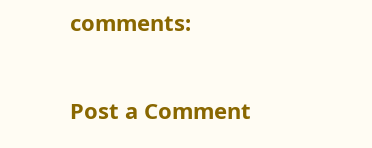comments:

Post a Comment